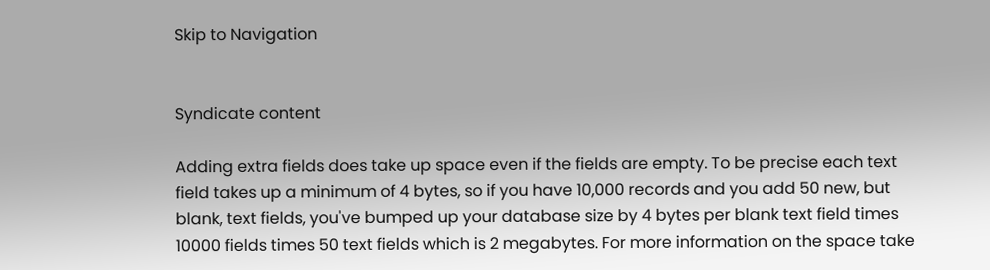Skip to Navigation


Syndicate content

Adding extra fields does take up space even if the fields are empty. To be precise each text field takes up a minimum of 4 bytes, so if you have 10,000 records and you add 50 new, but blank, text fields, you've bumped up your database size by 4 bytes per blank text field times 10000 fields times 50 text fields which is 2 megabytes. For more information on the space take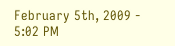February 5th, 2009 - 5:02 PM